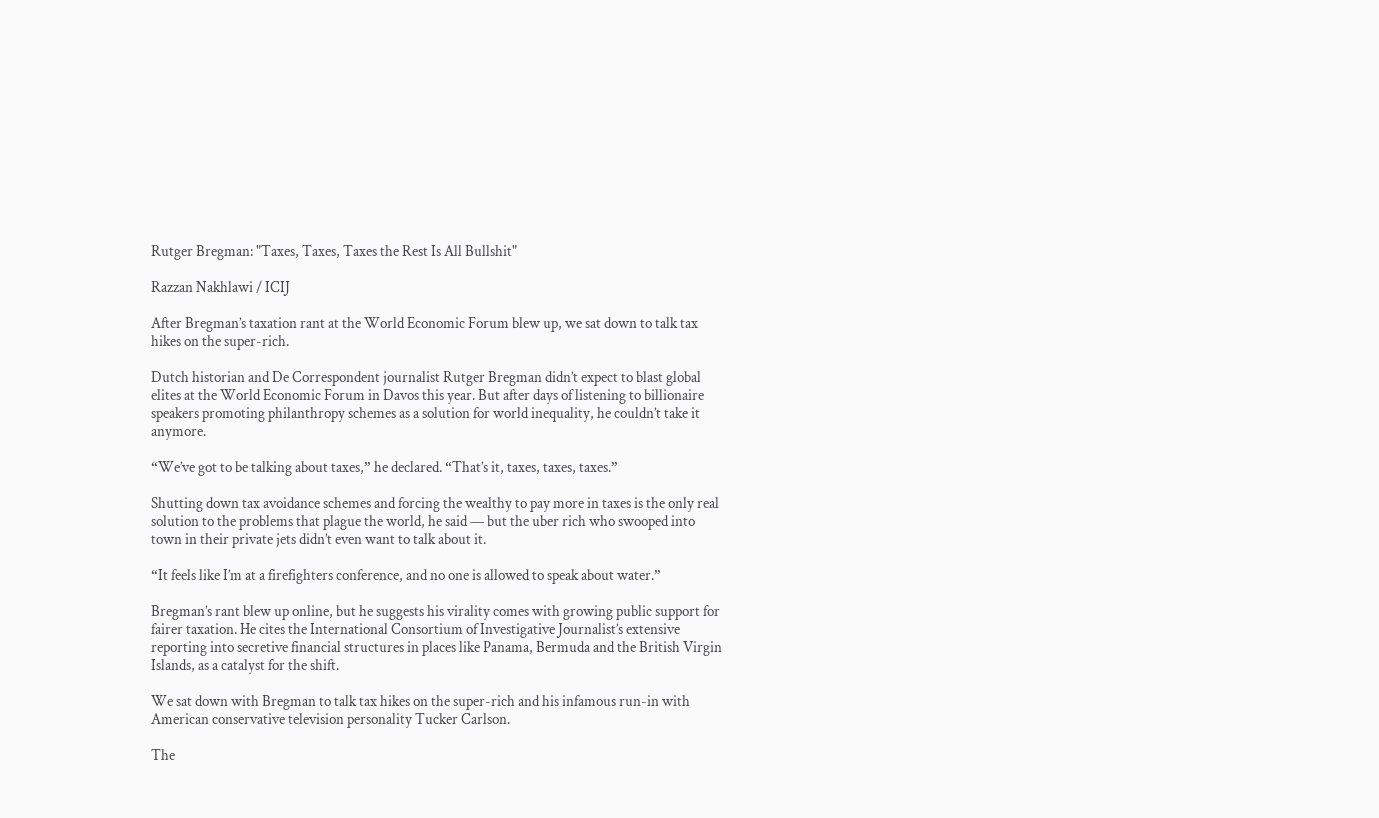Rutger Bregman: "Taxes, Taxes, Taxes the Rest Is All Bullshit"

Razzan Nakhlawi / ICIJ

After Bregman’s taxation rant at the World Economic Forum blew up, we sat down to talk tax hikes on the super-rich.

Dutch historian and De Correspondent journalist Rutger Bregman didn’t expect to blast global elites at the World Economic Forum in Davos this year. But after days of listening to billionaire speakers promoting philanthropy schemes as a solution for world inequality, he couldn’t take it anymore.

“We’ve got to be talking about taxes,” he declared. “That’s it, taxes, taxes, taxes.”

Shutting down tax avoidance schemes and forcing the wealthy to pay more in taxes is the only real solution to the problems that plague the world, he said — but the uber rich who swooped into town in their private jets didn’t even want to talk about it.

“It feels like I’m at a firefighters conference, and no one is allowed to speak about water.”

Bregman’s rant blew up online, but he suggests his virality comes with growing public support for fairer taxation. He cites the International Consortium of Investigative Journalist’s extensive reporting into secretive financial structures in places like Panama, Bermuda and the British Virgin Islands, as a catalyst for the shift.

We sat down with Bregman to talk tax hikes on the super-rich and his infamous run-in with American conservative television personality Tucker Carlson.

The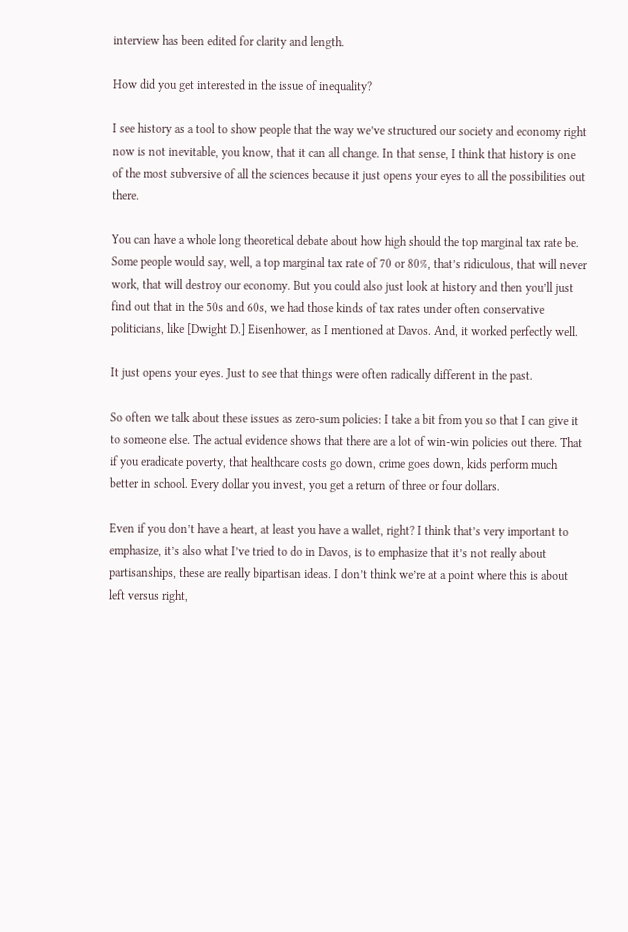interview has been edited for clarity and length.

How did you get interested in the issue of inequality?

I see history as a tool to show people that the way we’ve structured our society and economy right now is not inevitable, you know, that it can all change. In that sense, I think that history is one of the most subversive of all the sciences because it just opens your eyes to all the possibilities out there.

You can have a whole long theoretical debate about how high should the top marginal tax rate be. Some people would say, well, a top marginal tax rate of 70 or 80%, that’s ridiculous, that will never work, that will destroy our economy. But you could also just look at history and then you’ll just find out that in the 50s and 60s, we had those kinds of tax rates under often conservative politicians, like [Dwight D.] Eisenhower, as I mentioned at Davos. And, it worked perfectly well.

It just opens your eyes. Just to see that things were often radically different in the past.

So often we talk about these issues as zero-sum policies: I take a bit from you so that I can give it to someone else. The actual evidence shows that there are a lot of win-win policies out there. That if you eradicate poverty, that healthcare costs go down, crime goes down, kids perform much better in school. Every dollar you invest, you get a return of three or four dollars.

Even if you don’t have a heart, at least you have a wallet, right? I think that’s very important to emphasize, it’s also what I’ve tried to do in Davos, is to emphasize that it’s not really about partisanships, these are really bipartisan ideas. I don’t think we’re at a point where this is about left versus right,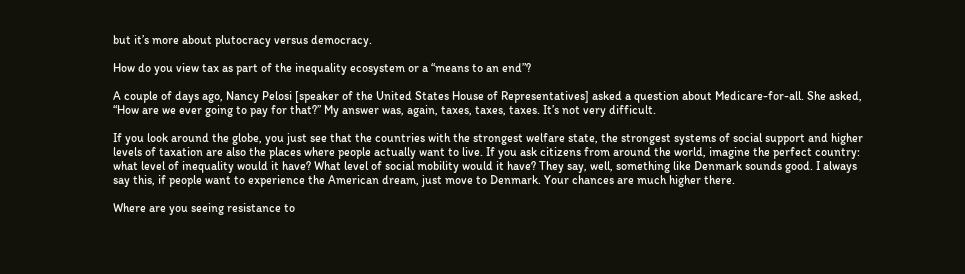but it’s more about plutocracy versus democracy.

How do you view tax as part of the inequality ecosystem or a “means to an end”?

A couple of days ago, Nancy Pelosi [speaker of the United States House of Representatives] asked a question about Medicare-for-all. She asked, “How are we ever going to pay for that?” My answer was, again, taxes, taxes, taxes. It’s not very difficult.

If you look around the globe, you just see that the countries with the strongest welfare state, the strongest systems of social support and higher levels of taxation are also the places where people actually want to live. If you ask citizens from around the world, imagine the perfect country: what level of inequality would it have? What level of social mobility would it have? They say, well, something like Denmark sounds good. I always say this, if people want to experience the American dream, just move to Denmark. Your chances are much higher there.

Where are you seeing resistance to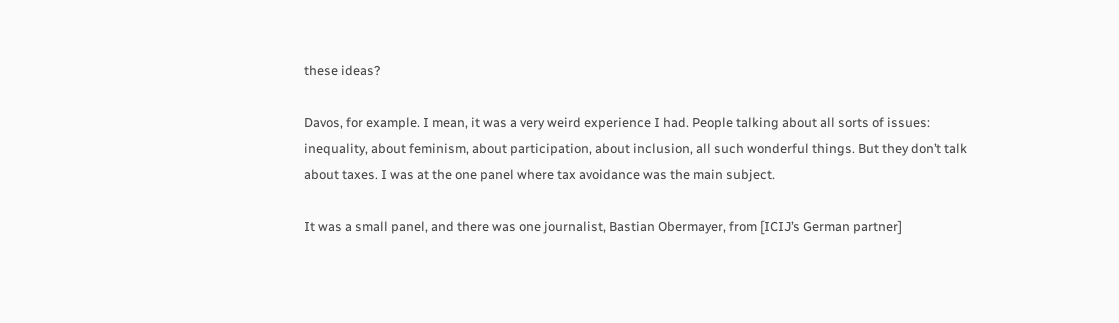these ideas?

Davos, for example. I mean, it was a very weird experience I had. People talking about all sorts of issues: inequality, about feminism, about participation, about inclusion, all such wonderful things. But they don’t talk about taxes. I was at the one panel where tax avoidance was the main subject.

It was a small panel, and there was one journalist, Bastian Obermayer, from [ICIJ’s German partner]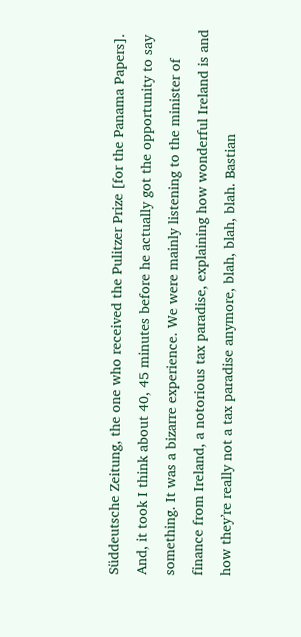Süddeutsche Zeitung, the one who received the Pulitzer Prize [for the Panama Papers]. And, it took I think about 40, 45 minutes before he actually got the opportunity to say something. It was a bizarre experience. We were mainly listening to the minister of finance from Ireland, a notorious tax paradise, explaining how wonderful Ireland is and how they’re really not a tax paradise anymore, blah, blah, blah. Bastian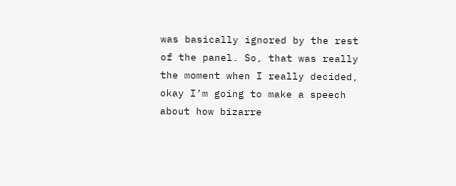was basically ignored by the rest of the panel. So, that was really the moment when I really decided, okay I’m going to make a speech about how bizarre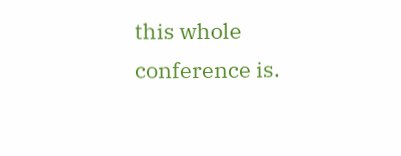this whole conference is.